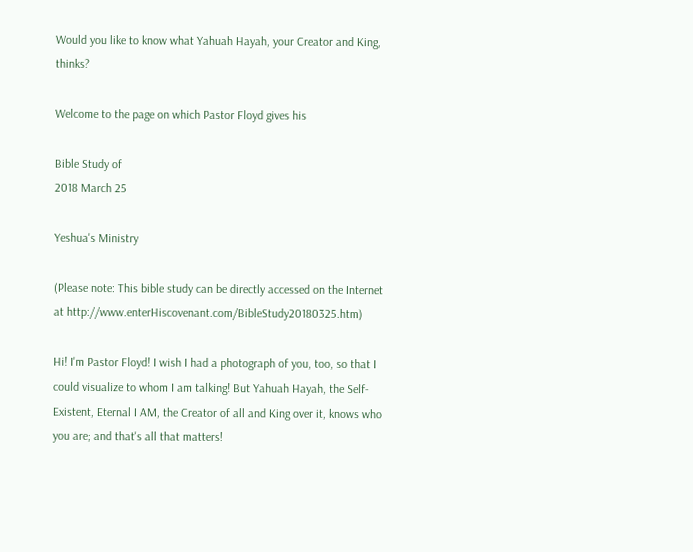Would you like to know what Yahuah Hayah, your Creator and King, thinks?

Welcome to the page on which Pastor Floyd gives his

Bible Study of
2018 March 25

Yeshua's Ministry

(Please note: This bible study can be directly accessed on the Internet at http://www.enterHiscovenant.com/BibleStudy20180325.htm)

Hi! I'm Pastor Floyd! I wish I had a photograph of you, too, so that I could visualize to whom I am talking! But Yahuah Hayah, the Self-Existent, Eternal I AM, the Creator of all and King over it, knows who you are; and that's all that matters!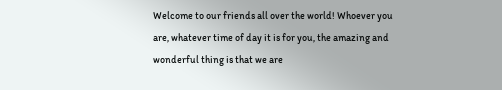Welcome to our friends all over the world! Whoever you are, whatever time of day it is for you, the amazing and wonderful thing is that we are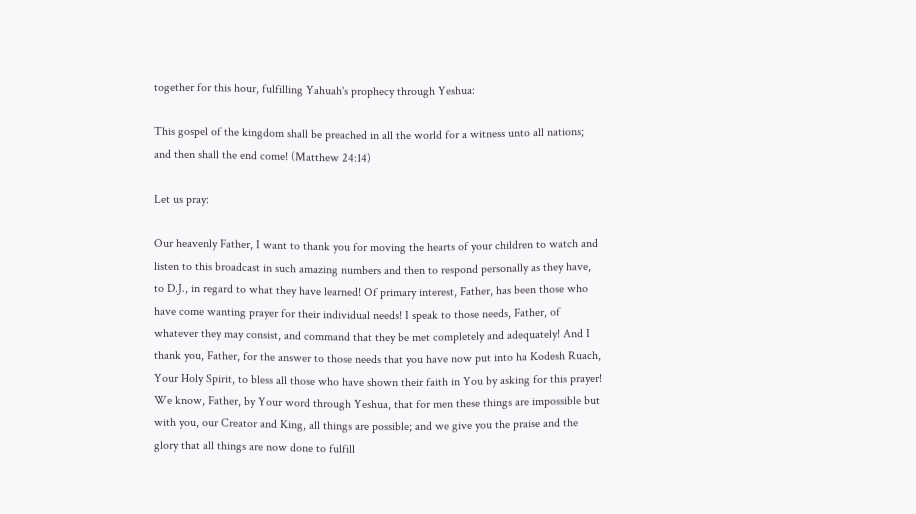together for this hour, fulfilling Yahuah's prophecy through Yeshua:

This gospel of the kingdom shall be preached in all the world for a witness unto all nations; and then shall the end come! (Matthew 24:14)

Let us pray:

Our heavenly Father, I want to thank you for moving the hearts of your children to watch and listen to this broadcast in such amazing numbers and then to respond personally as they have, to D.J., in regard to what they have learned! Of primary interest, Father, has been those who have come wanting prayer for their individual needs! I speak to those needs, Father, of whatever they may consist, and command that they be met completely and adequately! And I thank you, Father, for the answer to those needs that you have now put into ha Kodesh Ruach, Your Holy Spirit, to bless all those who have shown their faith in You by asking for this prayer! We know, Father, by Your word through Yeshua, that for men these things are impossible but with you, our Creator and King, all things are possible; and we give you the praise and the glory that all things are now done to fulfill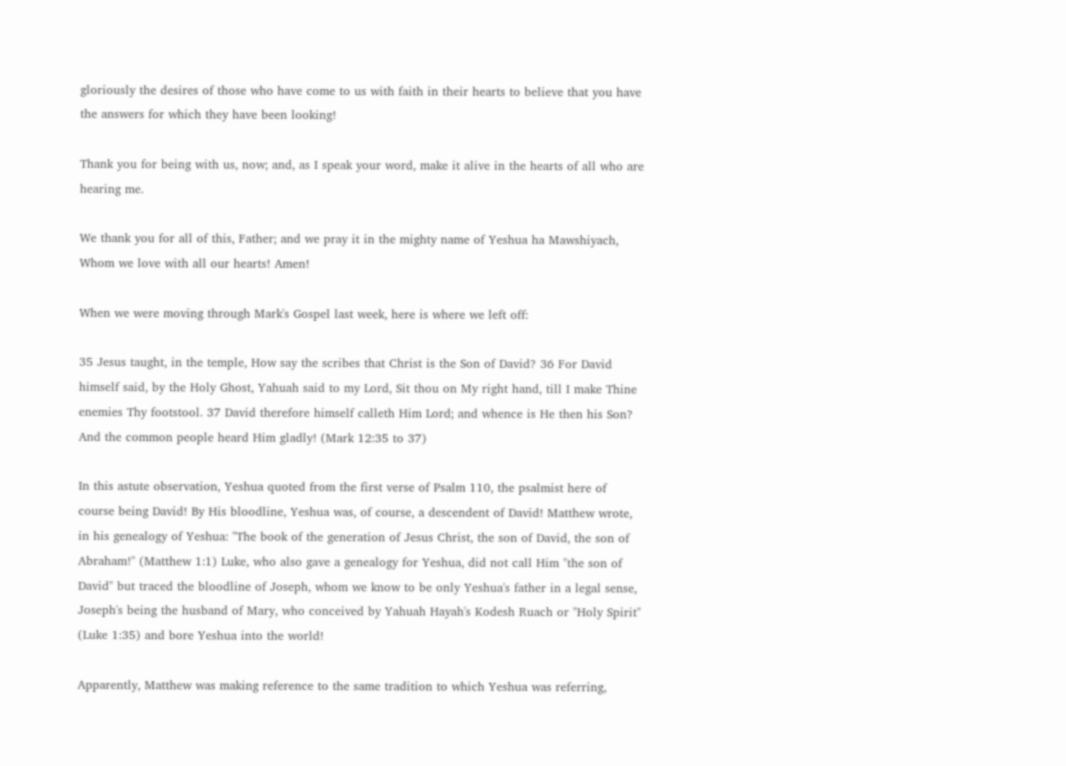gloriously the desires of those who have come to us with faith in their hearts to believe that you have the answers for which they have been looking!

Thank you for being with us, now; and, as I speak your word, make it alive in the hearts of all who are hearing me.

We thank you for all of this, Father; and we pray it in the mighty name of Yeshua ha Mawshiyach, Whom we love with all our hearts! Amen!

When we were moving through Mark's Gospel last week, here is where we left off:

35 Jesus taught, in the temple, How say the scribes that Christ is the Son of David? 36 For David himself said, by the Holy Ghost, Yahuah said to my Lord, Sit thou on My right hand, till I make Thine enemies Thy footstool. 37 David therefore himself calleth Him Lord; and whence is He then his Son? And the common people heard Him gladly! (Mark 12:35 to 37)

In this astute observation, Yeshua quoted from the first verse of Psalm 110, the psalmist here of course being David! By His bloodline, Yeshua was, of course, a descendent of David! Matthew wrote, in his genealogy of Yeshua: "The book of the generation of Jesus Christ, the son of David, the son of Abraham!" (Matthew 1:1) Luke, who also gave a genealogy for Yeshua, did not call Him "the son of David" but traced the bloodline of Joseph, whom we know to be only Yeshua's father in a legal sense, Joseph's being the husband of Mary, who conceived by Yahuah Hayah's Kodesh Ruach or "Holy Spirit" (Luke 1:35) and bore Yeshua into the world!

Apparently, Matthew was making reference to the same tradition to which Yeshua was referring,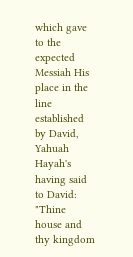which gave to the expected Messiah His place in the line established by David, Yahuah Hayah's having said to David: "Thine house and thy kingdom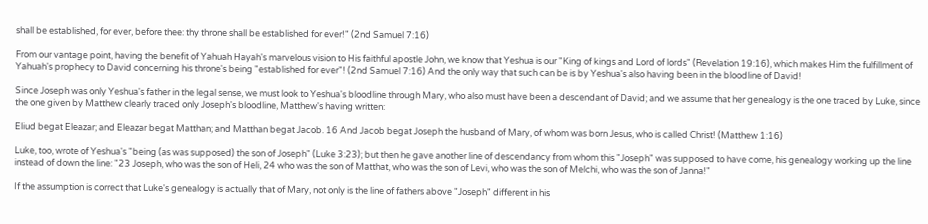shall be established, for ever, before thee: thy throne shall be established for ever!" (2nd Samuel 7:16)

From our vantage point, having the benefit of Yahuah Hayah's marvelous vision to His faithful apostle John, we know that Yeshua is our "King of kings and Lord of lords" (Revelation 19:16), which makes Him the fulfillment of Yahuah's prophecy to David concerning his throne's being "established for ever"! (2nd Samuel 7:16) And the only way that such can be is by Yeshua's also having been in the bloodline of David!

Since Joseph was only Yeshua's father in the legal sense, we must look to Yeshua's bloodline through Mary, who also must have been a descendant of David; and we assume that her genealogy is the one traced by Luke, since the one given by Matthew clearly traced only Joseph's bloodline, Matthew's having written:

Eliud begat Eleazar; and Eleazar begat Matthan; and Matthan begat Jacob. 16 And Jacob begat Joseph the husband of Mary, of whom was born Jesus, who is called Christ! (Matthew 1:16)

Luke, too, wrote of Yeshua's "being (as was supposed) the son of Joseph" (Luke 3:23); but then he gave another line of descendancy from whom this "Joseph" was supposed to have come, his genealogy working up the line instead of down the line: "23 Joseph, who was the son of Heli, 24 who was the son of Matthat, who was the son of Levi, who was the son of Melchi, who was the son of Janna!"

If the assumption is correct that Luke's genealogy is actually that of Mary, not only is the line of fathers above "Joseph" different in his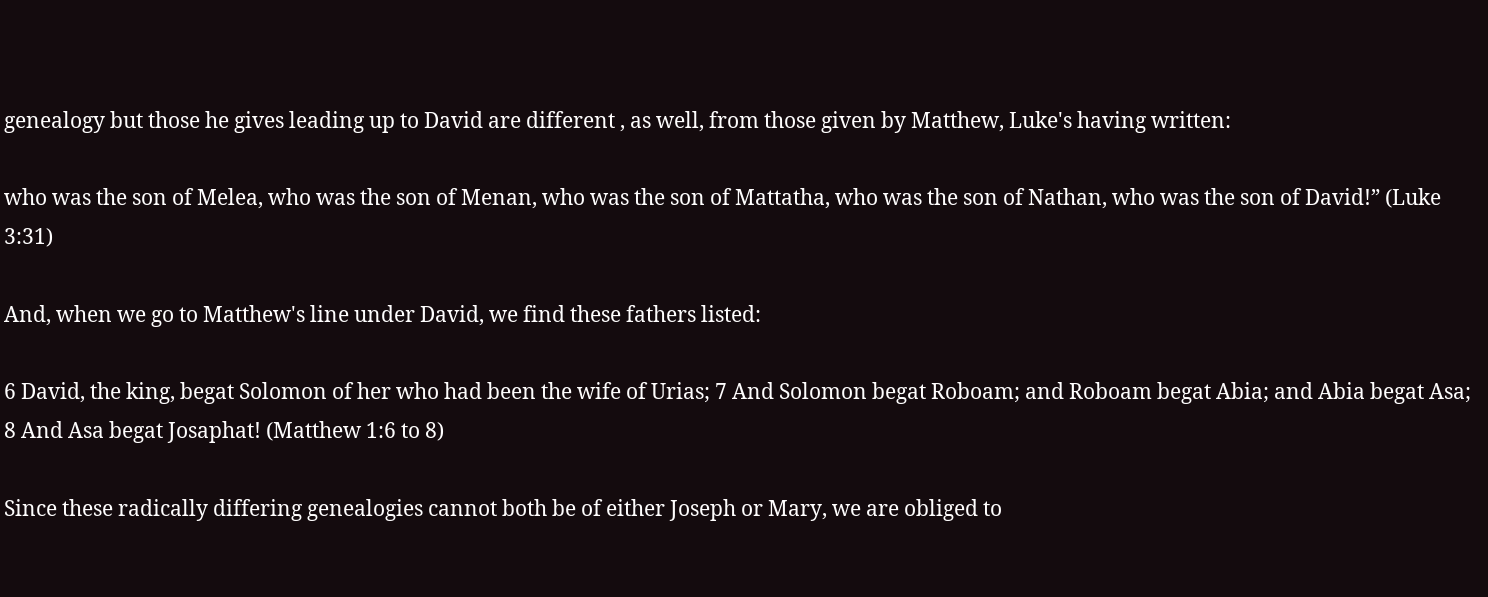genealogy but those he gives leading up to David are different , as well, from those given by Matthew, Luke's having written:

who was the son of Melea, who was the son of Menan, who was the son of Mattatha, who was the son of Nathan, who was the son of David!” (Luke 3:31)

And, when we go to Matthew's line under David, we find these fathers listed:

6 David, the king, begat Solomon of her who had been the wife of Urias; 7 And Solomon begat Roboam; and Roboam begat Abia; and Abia begat Asa; 8 And Asa begat Josaphat! (Matthew 1:6 to 8)

Since these radically differing genealogies cannot both be of either Joseph or Mary, we are obliged to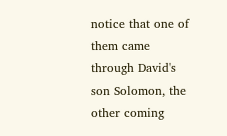notice that one of them came through David's son Solomon, the other coming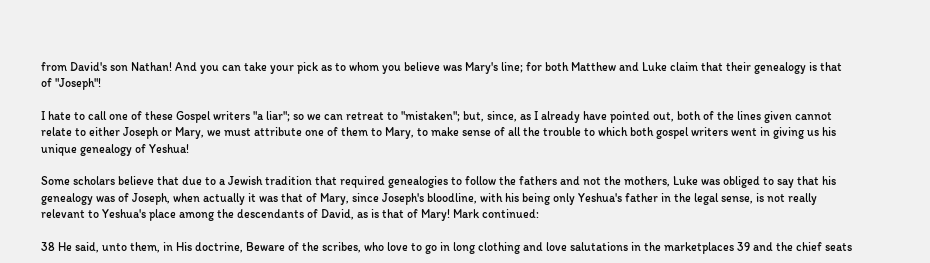from David's son Nathan! And you can take your pick as to whom you believe was Mary's line; for both Matthew and Luke claim that their genealogy is that of "Joseph"!

I hate to call one of these Gospel writers "a liar"; so we can retreat to "mistaken"; but, since, as I already have pointed out, both of the lines given cannot relate to either Joseph or Mary, we must attribute one of them to Mary, to make sense of all the trouble to which both gospel writers went in giving us his unique genealogy of Yeshua!

Some scholars believe that due to a Jewish tradition that required genealogies to follow the fathers and not the mothers, Luke was obliged to say that his genealogy was of Joseph, when actually it was that of Mary, since Joseph's bloodline, with his being only Yeshua's father in the legal sense, is not really relevant to Yeshua's place among the descendants of David, as is that of Mary! Mark continued:

38 He said, unto them, in His doctrine, Beware of the scribes, who love to go in long clothing and love salutations in the marketplaces 39 and the chief seats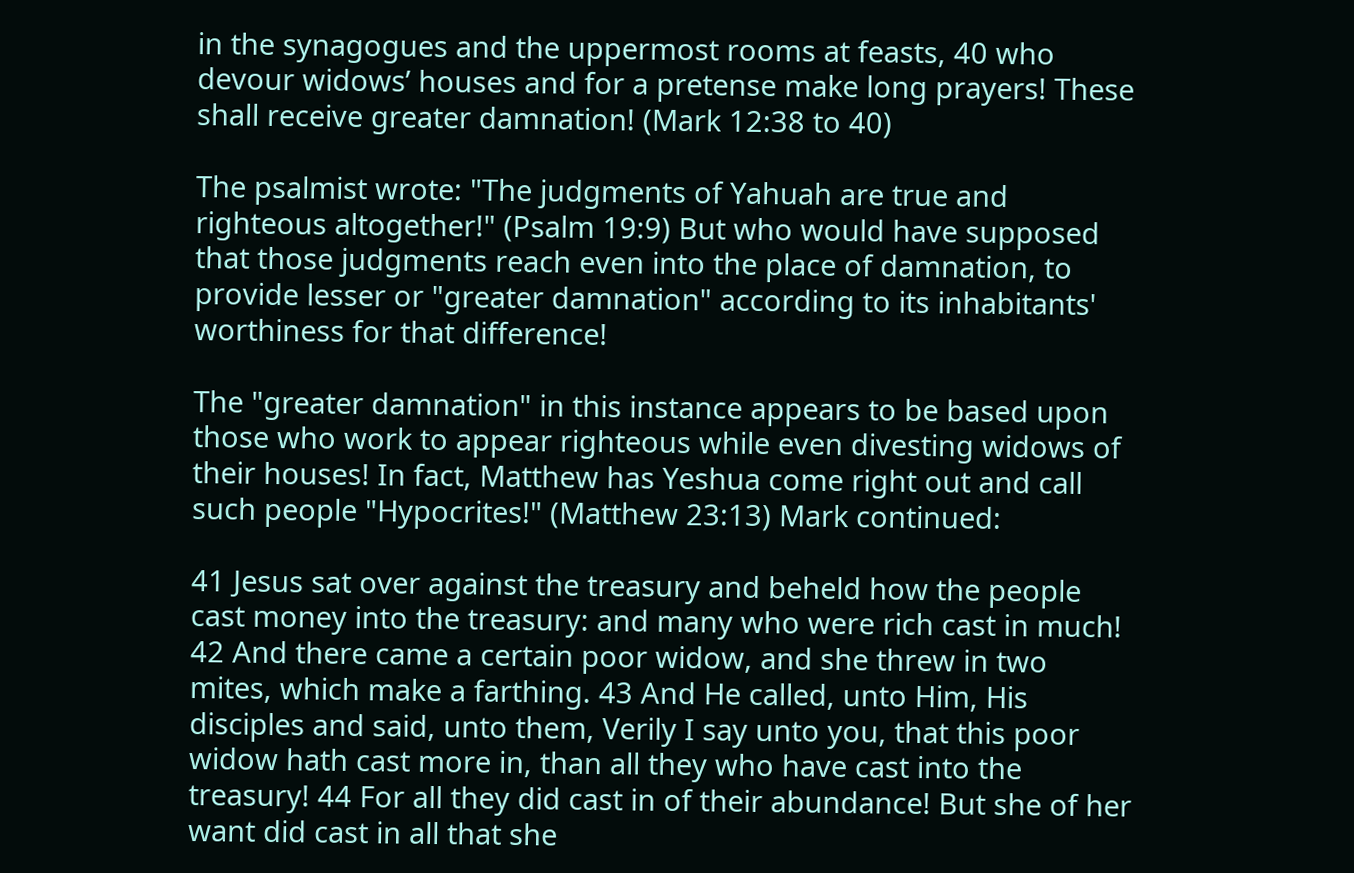in the synagogues and the uppermost rooms at feasts, 40 who devour widows’ houses and for a pretense make long prayers! These shall receive greater damnation! (Mark 12:38 to 40)

The psalmist wrote: "The judgments of Yahuah are true and righteous altogether!" (Psalm 19:9) But who would have supposed that those judgments reach even into the place of damnation, to provide lesser or "greater damnation" according to its inhabitants' worthiness for that difference!

The "greater damnation" in this instance appears to be based upon those who work to appear righteous while even divesting widows of their houses! In fact, Matthew has Yeshua come right out and call such people "Hypocrites!" (Matthew 23:13) Mark continued:

41 Jesus sat over against the treasury and beheld how the people cast money into the treasury: and many who were rich cast in much! 42 And there came a certain poor widow, and she threw in two mites, which make a farthing. 43 And He called, unto Him, His disciples and said, unto them, Verily I say unto you, that this poor widow hath cast more in, than all they who have cast into the treasury! 44 For all they did cast in of their abundance! But she of her want did cast in all that she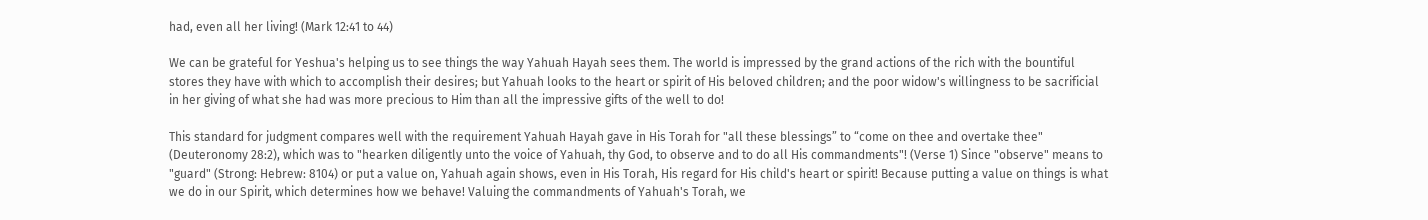had, even all her living! (Mark 12:41 to 44)

We can be grateful for Yeshua's helping us to see things the way Yahuah Hayah sees them. The world is impressed by the grand actions of the rich with the bountiful stores they have with which to accomplish their desires; but Yahuah looks to the heart or spirit of His beloved children; and the poor widow's willingness to be sacrificial in her giving of what she had was more precious to Him than all the impressive gifts of the well to do!

This standard for judgment compares well with the requirement Yahuah Hayah gave in His Torah for "all these blessings” to “come on thee and overtake thee" (Deuteronomy 28:2), which was to "hearken diligently unto the voice of Yahuah, thy God, to observe and to do all His commandments"! (Verse 1) Since "observe" means to "guard" (Strong: Hebrew: 8104) or put a value on, Yahuah again shows, even in His Torah, His regard for His child's heart or spirit! Because putting a value on things is what we do in our Spirit, which determines how we behave! Valuing the commandments of Yahuah's Torah, we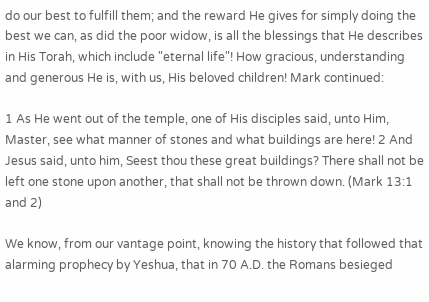do our best to fulfill them; and the reward He gives for simply doing the best we can, as did the poor widow, is all the blessings that He describes in His Torah, which include "eternal life"! How gracious, understanding and generous He is, with us, His beloved children! Mark continued:

1 As He went out of the temple, one of His disciples said, unto Him, Master, see what manner of stones and what buildings are here! 2 And Jesus said, unto him, Seest thou these great buildings? There shall not be left one stone upon another, that shall not be thrown down. (Mark 13:1 and 2)

We know, from our vantage point, knowing the history that followed that alarming prophecy by Yeshua, that in 70 A.D. the Romans besieged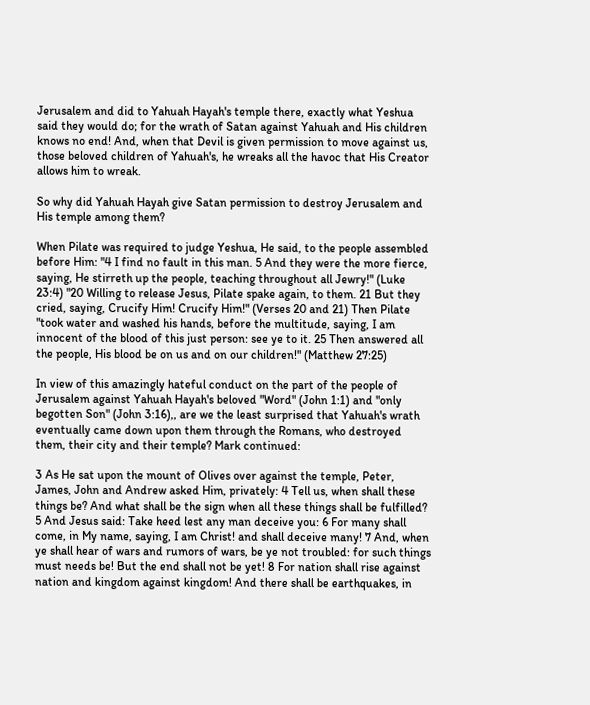Jerusalem and did to Yahuah Hayah's temple there, exactly what Yeshua said they would do; for the wrath of Satan against Yahuah and His children knows no end! And, when that Devil is given permission to move against us, those beloved children of Yahuah's, he wreaks all the havoc that His Creator allows him to wreak.

So why did Yahuah Hayah give Satan permission to destroy Jerusalem and His temple among them?

When Pilate was required to judge Yeshua, He said, to the people assembled before Him: "4 I find no fault in this man. 5 And they were the more fierce, saying, He stirreth up the people, teaching throughout all Jewry!" (Luke 23:4) "20 Willing to release Jesus, Pilate spake again, to them. 21 But they cried, saying, Crucify Him! Crucify Him!" (Verses 20 and 21) Then Pilate "took water and washed his hands, before the multitude, saying, I am innocent of the blood of this just person: see ye to it. 25 Then answered all the people, His blood be on us and on our children!" (Matthew 27:25)

In view of this amazingly hateful conduct on the part of the people of Jerusalem against Yahuah Hayah's beloved "Word" (John 1:1) and "only begotten Son" (John 3:16),, are we the least surprised that Yahuah's wrath eventually came down upon them through the Romans, who destroyed them, their city and their temple? Mark continued:

3 As He sat upon the mount of Olives over against the temple, Peter, James, John and Andrew asked Him, privately: 4 Tell us, when shall these things be? And what shall be the sign when all these things shall be fulfilled? 5 And Jesus said: Take heed lest any man deceive you: 6 For many shall come, in My name, saying, I am Christ! and shall deceive many! 7 And, when ye shall hear of wars and rumors of wars, be ye not troubled: for such things must needs be! But the end shall not be yet! 8 For nation shall rise against nation and kingdom against kingdom! And there shall be earthquakes, in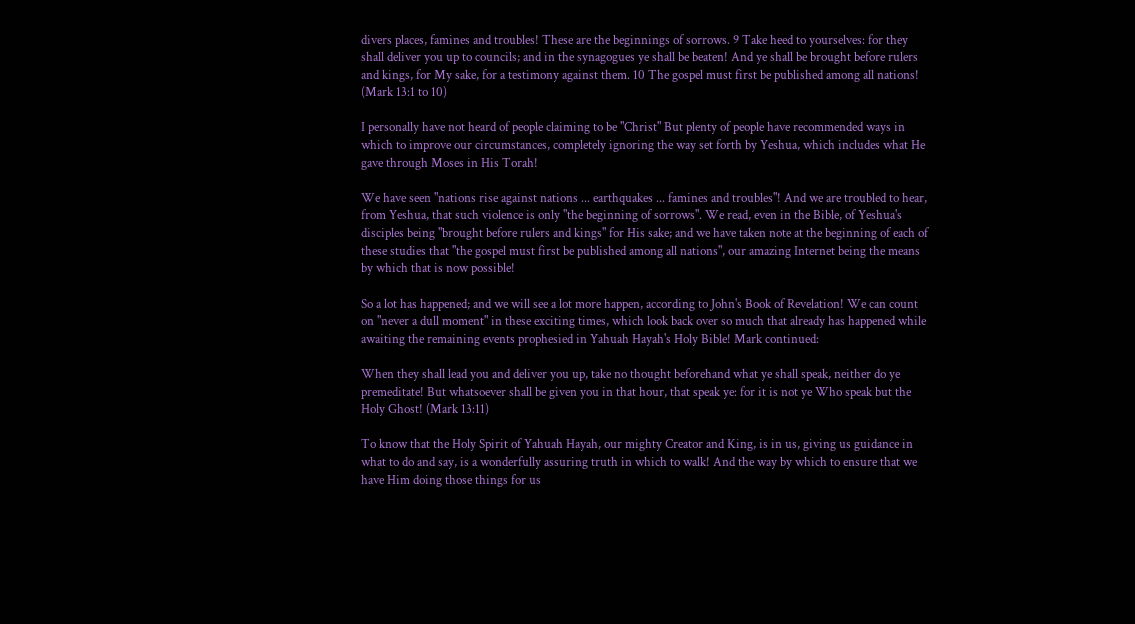divers places, famines and troubles! These are the beginnings of sorrows. 9 Take heed to yourselves: for they shall deliver you up to councils; and in the synagogues ye shall be beaten! And ye shall be brought before rulers and kings, for My sake, for a testimony against them. 10 The gospel must first be published among all nations! (Mark 13:1 to 10)

I personally have not heard of people claiming to be "Christ" But plenty of people have recommended ways in which to improve our circumstances, completely ignoring the way set forth by Yeshua, which includes what He gave through Moses in His Torah!

We have seen "nations rise against nations ... earthquakes ... famines and troubles"! And we are troubled to hear, from Yeshua, that such violence is only "the beginning of sorrows". We read, even in the Bible, of Yeshua's disciples being "brought before rulers and kings" for His sake; and we have taken note at the beginning of each of these studies that "the gospel must first be published among all nations", our amazing Internet being the means by which that is now possible!

So a lot has happened; and we will see a lot more happen, according to John's Book of Revelation! We can count on "never a dull moment" in these exciting times, which look back over so much that already has happened while awaiting the remaining events prophesied in Yahuah Hayah's Holy Bible! Mark continued:

When they shall lead you and deliver you up, take no thought beforehand what ye shall speak, neither do ye premeditate! But whatsoever shall be given you in that hour, that speak ye: for it is not ye Who speak but the Holy Ghost! (Mark 13:11)

To know that the Holy Spirit of Yahuah Hayah, our mighty Creator and King, is in us, giving us guidance in what to do and say, is a wonderfully assuring truth in which to walk! And the way by which to ensure that we have Him doing those things for us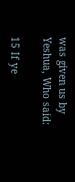was given us by Yeshua, Who said:

15 If ye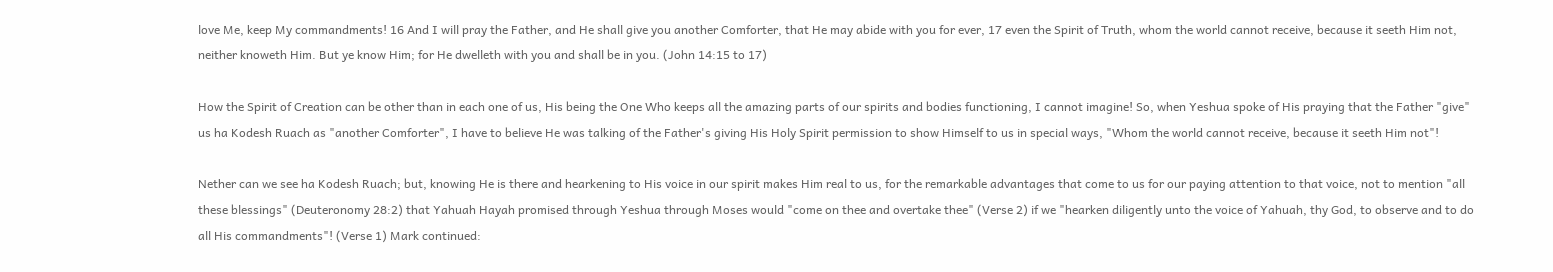love Me, keep My commandments! 16 And I will pray the Father, and He shall give you another Comforter, that He may abide with you for ever, 17 even the Spirit of Truth, whom the world cannot receive, because it seeth Him not, neither knoweth Him. But ye know Him; for He dwelleth with you and shall be in you. (John 14:15 to 17)

How the Spirit of Creation can be other than in each one of us, His being the One Who keeps all the amazing parts of our spirits and bodies functioning, I cannot imagine! So, when Yeshua spoke of His praying that the Father "give" us ha Kodesh Ruach as "another Comforter", I have to believe He was talking of the Father's giving His Holy Spirit permission to show Himself to us in special ways, "Whom the world cannot receive, because it seeth Him not"!

Nether can we see ha Kodesh Ruach; but, knowing He is there and hearkening to His voice in our spirit makes Him real to us, for the remarkable advantages that come to us for our paying attention to that voice, not to mention "all these blessings" (Deuteronomy 28:2) that Yahuah Hayah promised through Yeshua through Moses would "come on thee and overtake thee" (Verse 2) if we "hearken diligently unto the voice of Yahuah, thy God, to observe and to do all His commandments"! (Verse 1) Mark continued: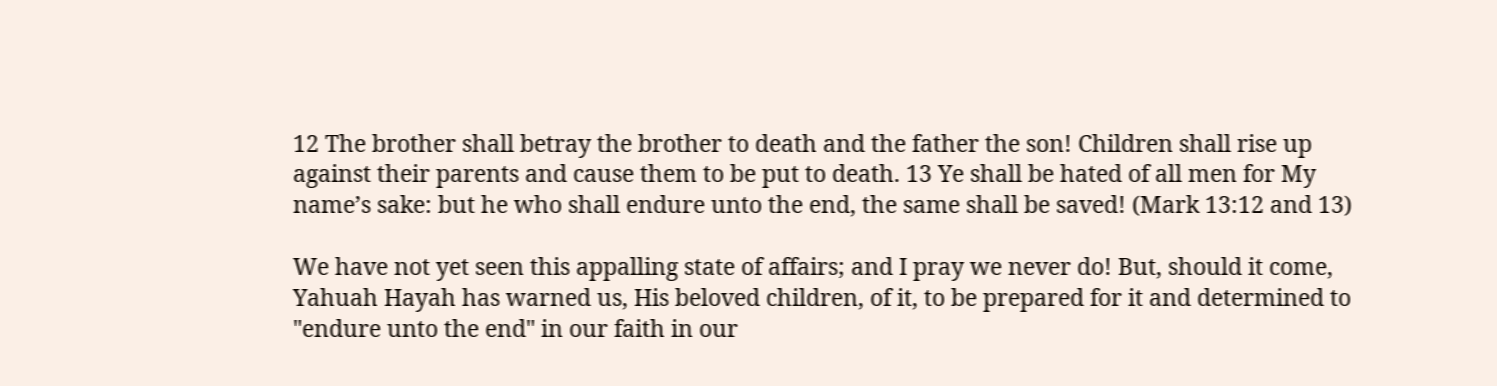12 The brother shall betray the brother to death and the father the son! Children shall rise up against their parents and cause them to be put to death. 13 Ye shall be hated of all men for My name’s sake: but he who shall endure unto the end, the same shall be saved! (Mark 13:12 and 13)

We have not yet seen this appalling state of affairs; and I pray we never do! But, should it come, Yahuah Hayah has warned us, His beloved children, of it, to be prepared for it and determined to "endure unto the end" in our faith in our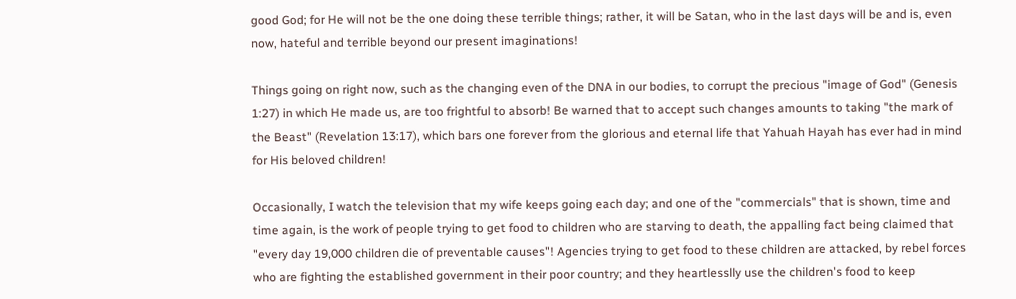good God; for He will not be the one doing these terrible things; rather, it will be Satan, who in the last days will be and is, even now, hateful and terrible beyond our present imaginations!

Things going on right now, such as the changing even of the DNA in our bodies, to corrupt the precious "image of God" (Genesis 1:27) in which He made us, are too frightful to absorb! Be warned that to accept such changes amounts to taking "the mark of the Beast" (Revelation 13:17), which bars one forever from the glorious and eternal life that Yahuah Hayah has ever had in mind for His beloved children!

Occasionally, I watch the television that my wife keeps going each day; and one of the "commercials" that is shown, time and time again, is the work of people trying to get food to children who are starving to death, the appalling fact being claimed that "every day 19,000 children die of preventable causes"! Agencies trying to get food to these children are attacked, by rebel forces who are fighting the established government in their poor country; and they heartlesslly use the children's food to keep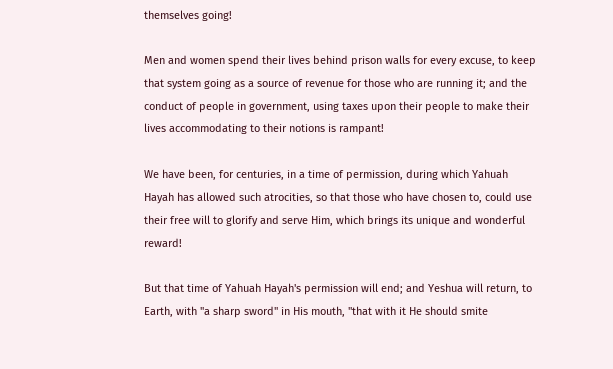themselves going!

Men and women spend their lives behind prison walls for every excuse, to keep that system going as a source of revenue for those who are running it; and the conduct of people in government, using taxes upon their people to make their lives accommodating to their notions is rampant!

We have been, for centuries, in a time of permission, during which Yahuah Hayah has allowed such atrocities, so that those who have chosen to, could use their free will to glorify and serve Him, which brings its unique and wonderful reward!

But that time of Yahuah Hayah's permission will end; and Yeshua will return, to Earth, with "a sharp sword" in His mouth, "that with it He should smite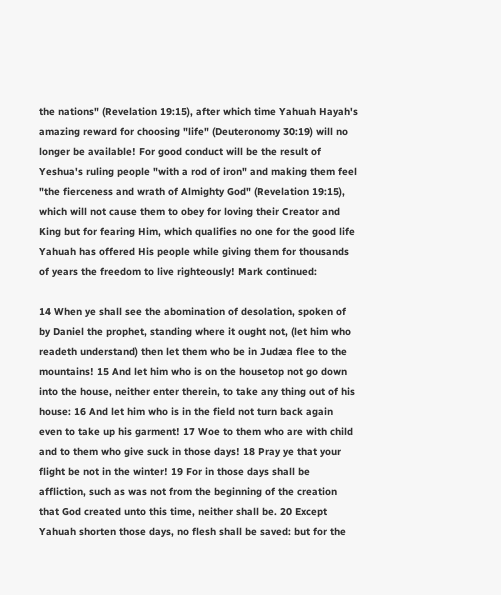the nations" (Revelation 19:15), after which time Yahuah Hayah's amazing reward for choosing "life" (Deuteronomy 30:19) will no longer be available! For good conduct will be the result of Yeshua's ruling people "with a rod of iron" and making them feel "the fierceness and wrath of Almighty God" (Revelation 19:15), which will not cause them to obey for loving their Creator and King but for fearing Him, which qualifies no one for the good life Yahuah has offered His people while giving them for thousands of years the freedom to live righteously! Mark continued:

14 When ye shall see the abomination of desolation, spoken of by Daniel the prophet, standing where it ought not, (let him who readeth understand) then let them who be in Judæa flee to the mountains! 15 And let him who is on the housetop not go down into the house, neither enter therein, to take any thing out of his house: 16 And let him who is in the field not turn back again even to take up his garment! 17 Woe to them who are with child and to them who give suck in those days! 18 Pray ye that your flight be not in the winter! 19 For in those days shall be affliction, such as was not from the beginning of the creation that God created unto this time, neither shall be. 20 Except Yahuah shorten those days, no flesh shall be saved: but for the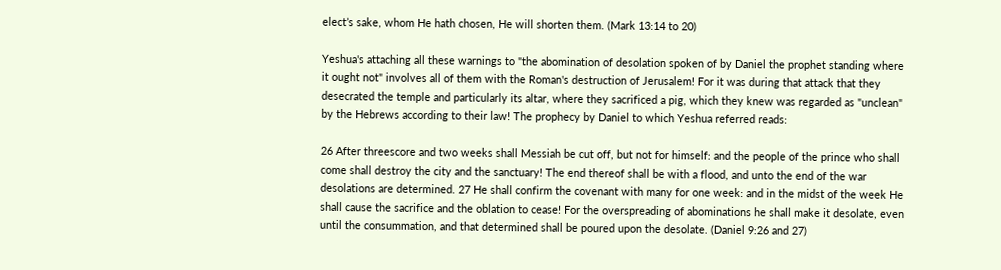elect’s sake, whom He hath chosen, He will shorten them. (Mark 13:14 to 20)

Yeshua's attaching all these warnings to "the abomination of desolation spoken of by Daniel the prophet standing where it ought not" involves all of them with the Roman's destruction of Jerusalem! For it was during that attack that they desecrated the temple and particularly its altar, where they sacrificed a pig, which they knew was regarded as "unclean" by the Hebrews according to their law! The prophecy by Daniel to which Yeshua referred reads:

26 After threescore and two weeks shall Messiah be cut off, but not for himself: and the people of the prince who shall come shall destroy the city and the sanctuary! The end thereof shall be with a flood, and unto the end of the war desolations are determined. 27 He shall confirm the covenant with many for one week: and in the midst of the week He shall cause the sacrifice and the oblation to cease! For the overspreading of abominations he shall make it desolate, even until the consummation, and that determined shall be poured upon the desolate. (Daniel 9:26 and 27)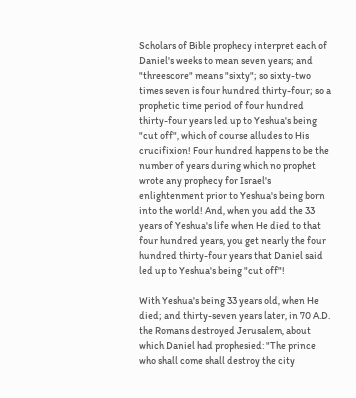Scholars of Bible prophecy interpret each of Daniel's weeks to mean seven years; and "threescore" means "sixty"; so sixty-two times seven is four hundred thirty-four; so a prophetic time period of four hundred thirty-four years led up to Yeshua's being "cut off", which of course alludes to His crucifixion! Four hundred happens to be the number of years during which no prophet wrote any prophecy for Israel's enlightenment prior to Yeshua's being born into the world! And, when you add the 33 years of Yeshua's life when He died to that four hundred years, you get nearly the four hundred thirty-four years that Daniel said led up to Yeshua's being "cut off"!

With Yeshua's being 33 years old, when He died; and thirty-seven years later, in 70 A.D. the Romans destroyed Jerusalem, about which Daniel had prophesied: "The prince who shall come shall destroy the city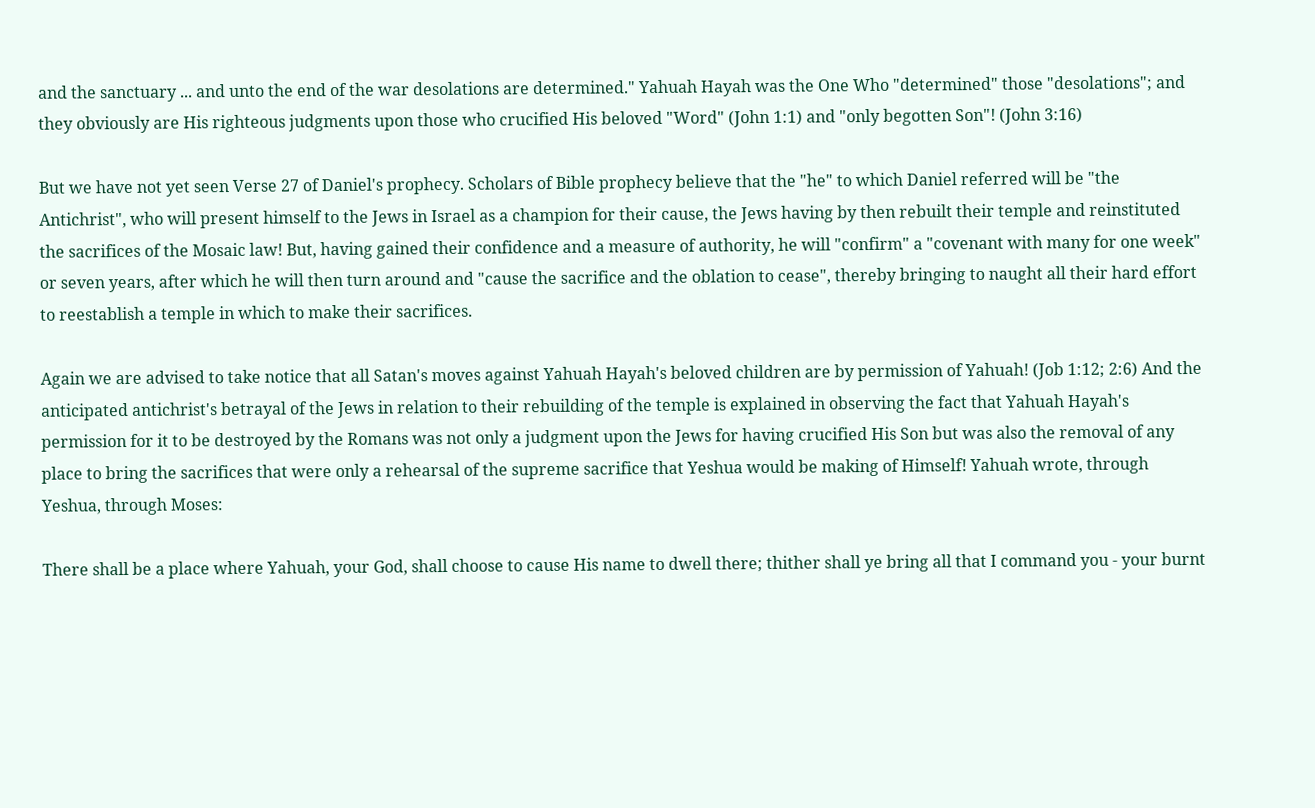and the sanctuary ... and unto the end of the war desolations are determined." Yahuah Hayah was the One Who "determined" those "desolations"; and they obviously are His righteous judgments upon those who crucified His beloved "Word" (John 1:1) and "only begotten Son"! (John 3:16)

But we have not yet seen Verse 27 of Daniel's prophecy. Scholars of Bible prophecy believe that the "he" to which Daniel referred will be "the Antichrist", who will present himself to the Jews in Israel as a champion for their cause, the Jews having by then rebuilt their temple and reinstituted the sacrifices of the Mosaic law! But, having gained their confidence and a measure of authority, he will "confirm" a "covenant with many for one week" or seven years, after which he will then turn around and "cause the sacrifice and the oblation to cease", thereby bringing to naught all their hard effort to reestablish a temple in which to make their sacrifices.

Again we are advised to take notice that all Satan's moves against Yahuah Hayah's beloved children are by permission of Yahuah! (Job 1:12; 2:6) And the anticipated antichrist's betrayal of the Jews in relation to their rebuilding of the temple is explained in observing the fact that Yahuah Hayah's permission for it to be destroyed by the Romans was not only a judgment upon the Jews for having crucified His Son but was also the removal of any place to bring the sacrifices that were only a rehearsal of the supreme sacrifice that Yeshua would be making of Himself! Yahuah wrote, through Yeshua, through Moses:

There shall be a place where Yahuah, your God, shall choose to cause His name to dwell there; thither shall ye bring all that I command you - your burnt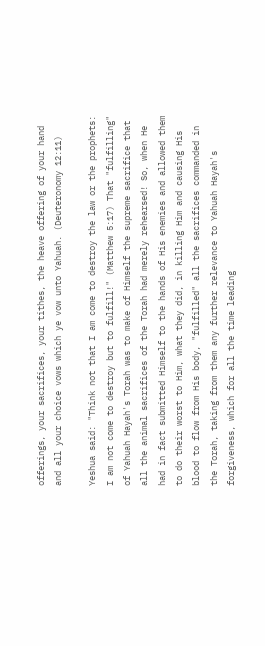offerings, your sacrifices, your tithes, the heave offering of your hand and all your choice vows which ye vow unto Yahuah. (Deuteronomy 12:11)

Yeshua said: "Think not that I am come to destroy the law or the prophets: I am not come to destroy but to fulfill!" (Matthew 5:17) That "fulfilling" of Yahuah Hayah's Torah was to make of Himself the supreme sacrifice that all the animal sacrifices of the Torah had merely rehearsed! So, when He had in fact submitted Himself to the hands of His enemies and allowed them to do their worst to Him, what they did, in killing Him and causing His blood to flow from His body, "fulfilled" all the sacrifices commanded in the Torah, taking from them any further relevance to Yahuah Hayah's forgiveness, which for all the time leading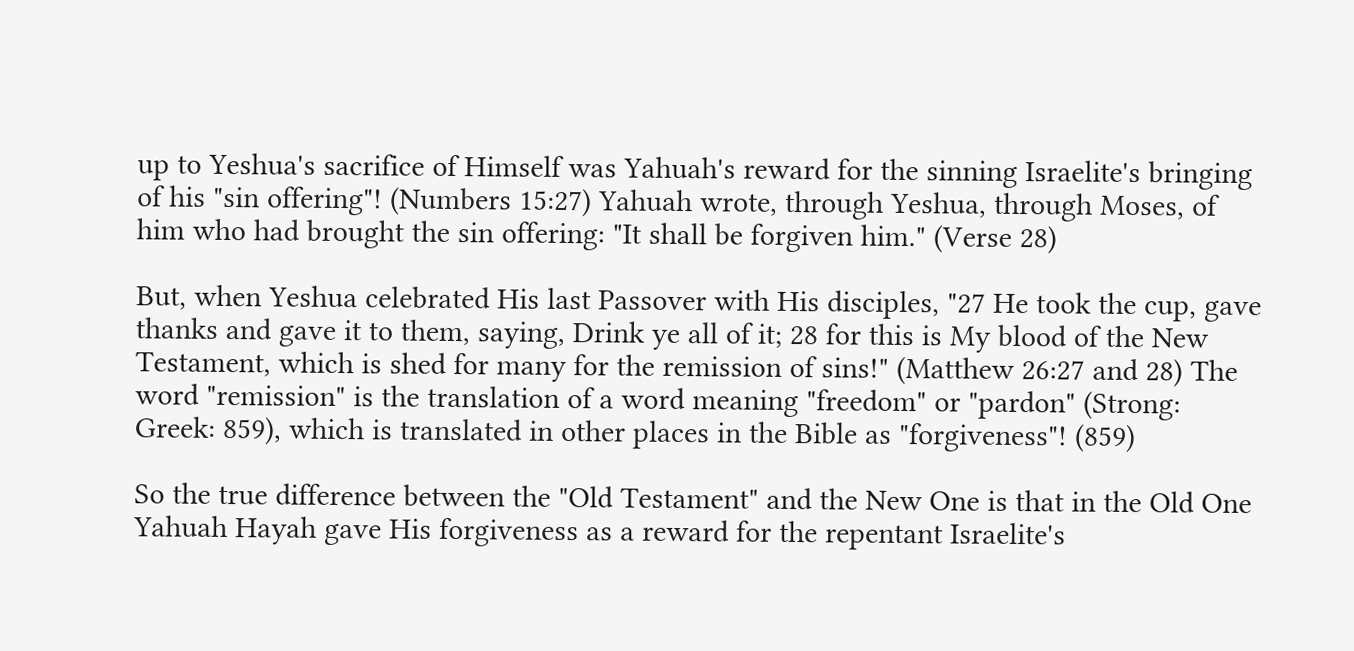up to Yeshua's sacrifice of Himself was Yahuah's reward for the sinning Israelite's bringing of his "sin offering"! (Numbers 15:27) Yahuah wrote, through Yeshua, through Moses, of him who had brought the sin offering: "It shall be forgiven him." (Verse 28)

But, when Yeshua celebrated His last Passover with His disciples, "27 He took the cup, gave thanks and gave it to them, saying, Drink ye all of it; 28 for this is My blood of the New Testament, which is shed for many for the remission of sins!" (Matthew 26:27 and 28) The word "remission" is the translation of a word meaning "freedom" or "pardon" (Strong: Greek: 859), which is translated in other places in the Bible as "forgiveness"! (859)

So the true difference between the "Old Testament" and the New One is that in the Old One Yahuah Hayah gave His forgiveness as a reward for the repentant Israelite's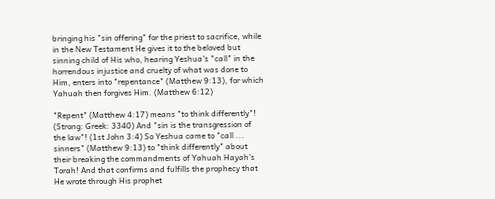bringing his "sin offering" for the priest to sacrifice, while in the New Testament He gives it to the beloved but sinning child of His who, hearing Yeshua's "call" in the horrendous injustice and cruelty of what was done to Him, enters into "repentance" (Matthew 9:13), for which Yahuah then forgives Him. (Matthew 6:12)

"Repent" (Matthew 4:17) means "to think differently"! (Strong: Greek: 3340) And "sin is the transgression of the law"! (1st John 3:4) So Yeshua came to "call ... sinners" (Matthew 9:13) to "think differently" about their breaking the commandments of Yahuah Hayah's Torah! And that confirms and fulfills the prophecy that He wrote through His prophet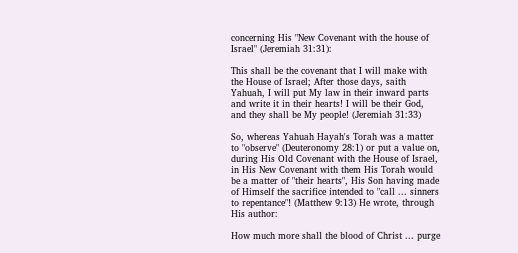concerning His "New Covenant with the house of Israel" (Jeremiah 31:31):

This shall be the covenant that I will make with the House of Israel; After those days, saith Yahuah, I will put My law in their inward parts and write it in their hearts! I will be their God, and they shall be My people! (Jeremiah 31:33)

So, whereas Yahuah Hayah's Torah was a matter to "observe" (Deuteronomy 28:1) or put a value on, during His Old Covenant with the House of Israel, in His New Covenant with them His Torah would be a matter of "their hearts", His Son having made of Himself the sacrifice intended to "call ... sinners to repentance"! (Matthew 9:13) He wrote, through His author:

How much more shall the blood of Christ ... purge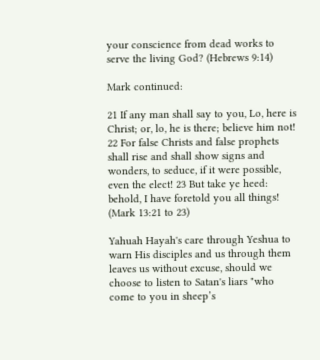your conscience from dead works to serve the living God? (Hebrews 9:14)

Mark continued:

21 If any man shall say to you, Lo, here is Christ; or, lo, he is there; believe him not! 22 For false Christs and false prophets shall rise and shall show signs and wonders, to seduce, if it were possible, even the elect! 23 But take ye heed: behold, I have foretold you all things! (Mark 13:21 to 23)

Yahuah Hayah's care through Yeshua to warn His disciples and us through them leaves us without excuse, should we choose to listen to Satan's liars "who come to you in sheep’s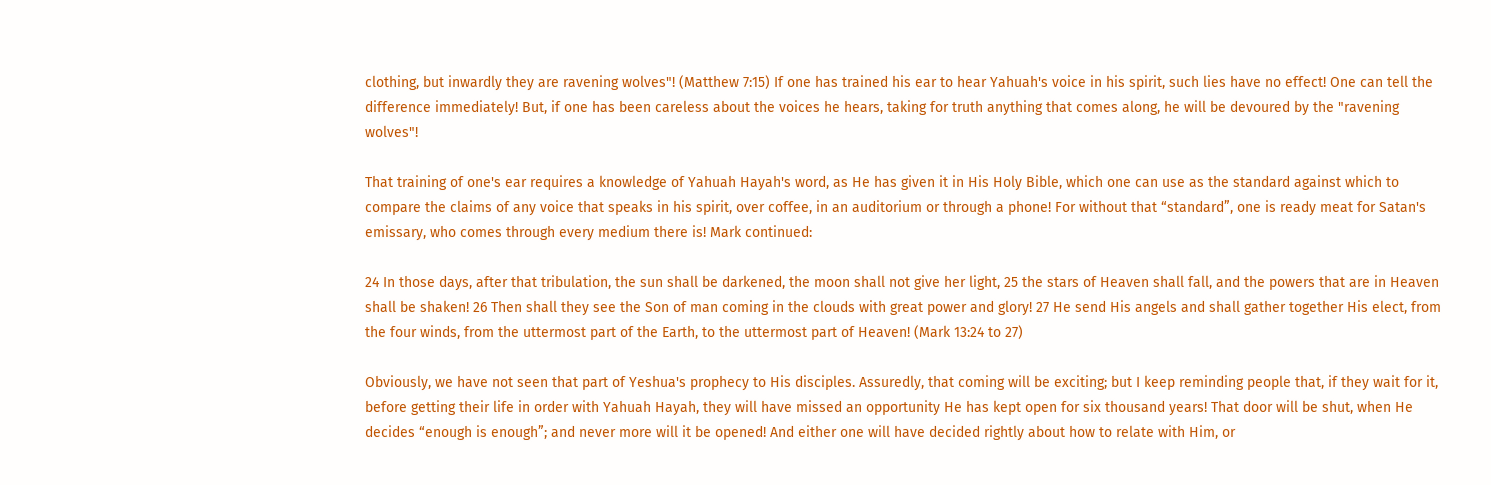clothing, but inwardly they are ravening wolves"! (Matthew 7:15) If one has trained his ear to hear Yahuah's voice in his spirit, such lies have no effect! One can tell the difference immediately! But, if one has been careless about the voices he hears, taking for truth anything that comes along, he will be devoured by the "ravening wolves"!

That training of one's ear requires a knowledge of Yahuah Hayah's word, as He has given it in His Holy Bible, which one can use as the standard against which to compare the claims of any voice that speaks in his spirit, over coffee, in an auditorium or through a phone! For without that “standard”, one is ready meat for Satan's emissary, who comes through every medium there is! Mark continued:

24 In those days, after that tribulation, the sun shall be darkened, the moon shall not give her light, 25 the stars of Heaven shall fall, and the powers that are in Heaven shall be shaken! 26 Then shall they see the Son of man coming in the clouds with great power and glory! 27 He send His angels and shall gather together His elect, from the four winds, from the uttermost part of the Earth, to the uttermost part of Heaven! (Mark 13:24 to 27)

Obviously, we have not seen that part of Yeshua's prophecy to His disciples. Assuredly, that coming will be exciting; but I keep reminding people that, if they wait for it, before getting their life in order with Yahuah Hayah, they will have missed an opportunity He has kept open for six thousand years! That door will be shut, when He decides “enough is enough”; and never more will it be opened! And either one will have decided rightly about how to relate with Him, or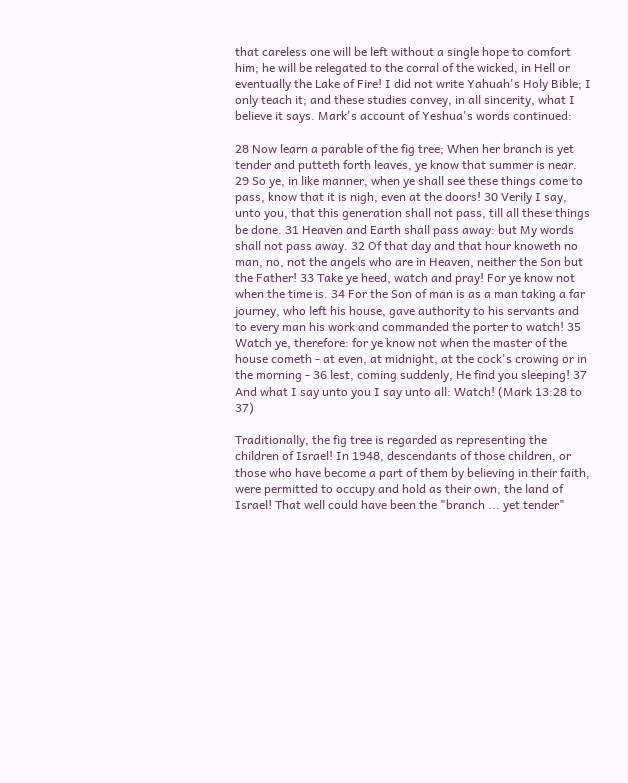that careless one will be left without a single hope to comfort him; he will be relegated to the corral of the wicked, in Hell or eventually the Lake of Fire! I did not write Yahuah's Holy Bible; I only teach it; and these studies convey, in all sincerity, what I believe it says. Mark's account of Yeshua's words continued:

28 Now learn a parable of the fig tree; When her branch is yet tender and putteth forth leaves, ye know that summer is near. 29 So ye, in like manner, when ye shall see these things come to pass, know that it is nigh, even at the doors! 30 Verily I say, unto you, that this generation shall not pass, till all these things be done. 31 Heaven and Earth shall pass away: but My words shall not pass away. 32 Of that day and that hour knoweth no man, no, not the angels who are in Heaven, neither the Son but the Father! 33 Take ye heed, watch and pray! For ye know not when the time is. 34 For the Son of man is as a man taking a far journey, who left his house, gave authority to his servants and to every man his work and commanded the porter to watch! 35 Watch ye, therefore: for ye know not when the master of the house cometh - at even, at midnight, at the cock's crowing or in the morning - 36 lest, coming suddenly, He find you sleeping! 37 And what I say unto you I say unto all: Watch! (Mark 13:28 to 37)

Traditionally, the fig tree is regarded as representing the children of Israel! In 1948, descendants of those children, or those who have become a part of them by believing in their faith, were permitted to occupy and hold as their own, the land of Israel! That well could have been the "branch ... yet tender"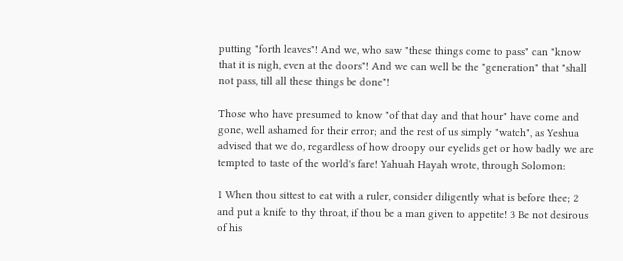putting "forth leaves"! And we, who saw "these things come to pass" can "know that it is nigh, even at the doors"! And we can well be the "generation" that "shall not pass, till all these things be done"!

Those who have presumed to know "of that day and that hour" have come and gone, well ashamed for their error; and the rest of us simply "watch", as Yeshua advised that we do, regardless of how droopy our eyelids get or how badly we are tempted to taste of the world's fare! Yahuah Hayah wrote, through Solomon:

1 When thou sittest to eat with a ruler, consider diligently what is before thee; 2 and put a knife to thy throat, if thou be a man given to appetite! 3 Be not desirous of his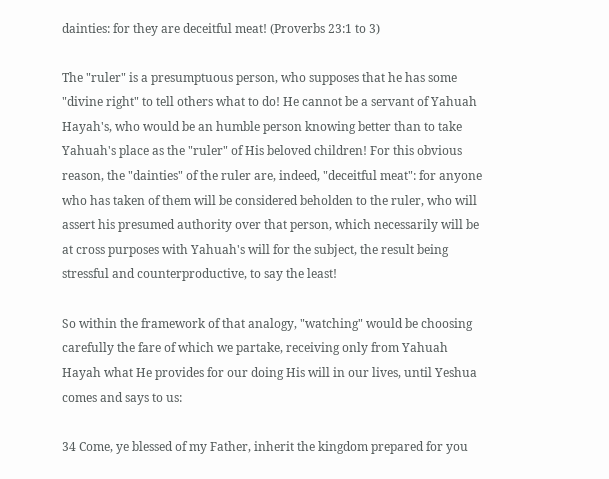dainties: for they are deceitful meat! (Proverbs 23:1 to 3)

The "ruler" is a presumptuous person, who supposes that he has some "divine right" to tell others what to do! He cannot be a servant of Yahuah Hayah's, who would be an humble person knowing better than to take Yahuah's place as the "ruler" of His beloved children! For this obvious reason, the "dainties" of the ruler are, indeed, "deceitful meat": for anyone who has taken of them will be considered beholden to the ruler, who will assert his presumed authority over that person, which necessarily will be at cross purposes with Yahuah's will for the subject, the result being stressful and counterproductive, to say the least!

So within the framework of that analogy, "watching" would be choosing carefully the fare of which we partake, receiving only from Yahuah Hayah what He provides for our doing His will in our lives, until Yeshua comes and says to us:

34 Come, ye blessed of my Father, inherit the kingdom prepared for you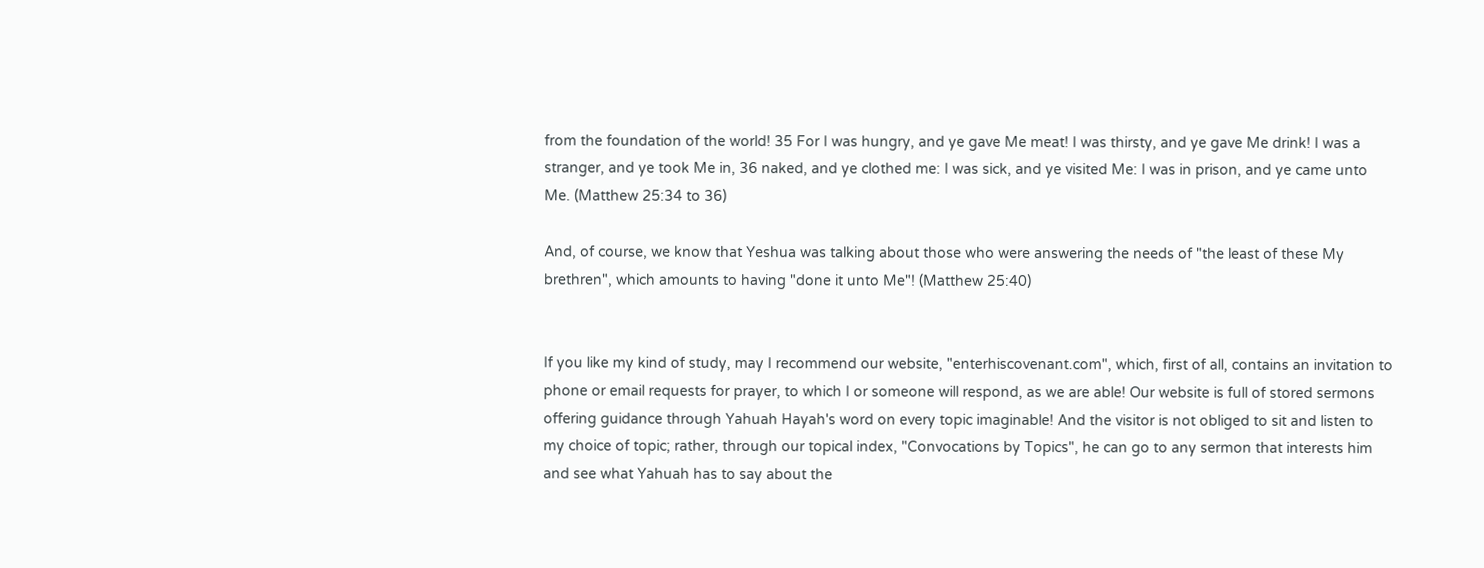from the foundation of the world! 35 For I was hungry, and ye gave Me meat! I was thirsty, and ye gave Me drink! I was a stranger, and ye took Me in, 36 naked, and ye clothed me: I was sick, and ye visited Me: I was in prison, and ye came unto Me. (Matthew 25:34 to 36)

And, of course, we know that Yeshua was talking about those who were answering the needs of "the least of these My brethren", which amounts to having "done it unto Me"! (Matthew 25:40)


If you like my kind of study, may I recommend our website, "enterhiscovenant.com", which, first of all, contains an invitation to phone or email requests for prayer, to which I or someone will respond, as we are able! Our website is full of stored sermons offering guidance through Yahuah Hayah's word on every topic imaginable! And the visitor is not obliged to sit and listen to my choice of topic; rather, through our topical index, "Convocations by Topics", he can go to any sermon that interests him and see what Yahuah has to say about the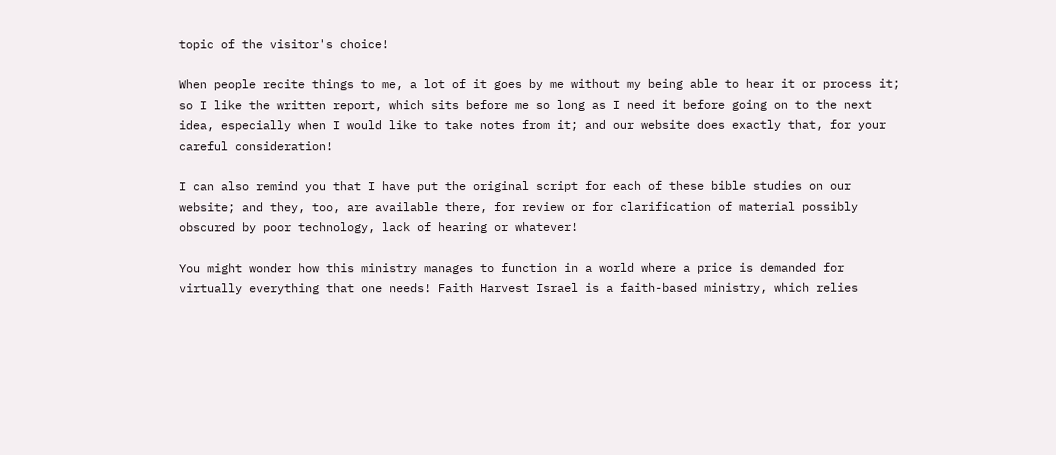topic of the visitor's choice!

When people recite things to me, a lot of it goes by me without my being able to hear it or process it; so I like the written report, which sits before me so long as I need it before going on to the next idea, especially when I would like to take notes from it; and our website does exactly that, for your careful consideration!

I can also remind you that I have put the original script for each of these bible studies on our website; and they, too, are available there, for review or for clarification of material possibly obscured by poor technology, lack of hearing or whatever!

You might wonder how this ministry manages to function in a world where a price is demanded for virtually everything that one needs! Faith Harvest Israel is a faith-based ministry, which relies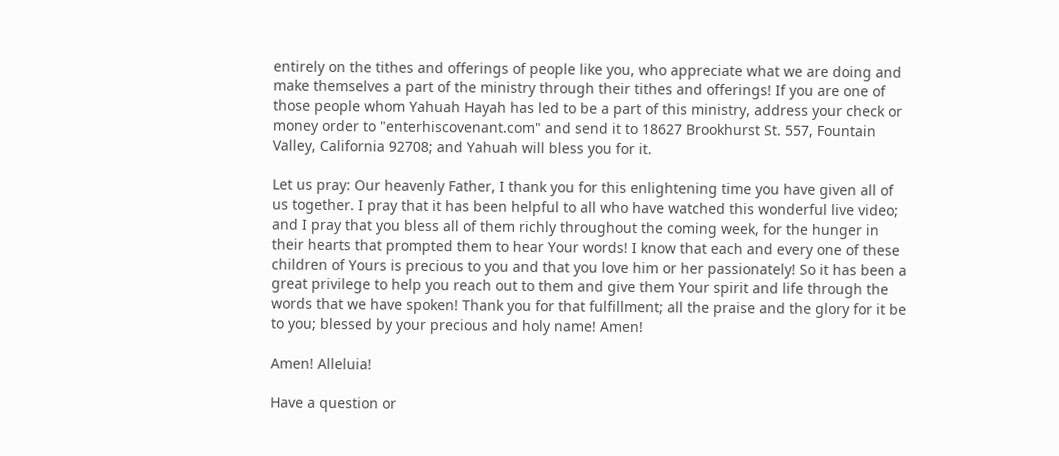entirely on the tithes and offerings of people like you, who appreciate what we are doing and make themselves a part of the ministry through their tithes and offerings! If you are one of those people whom Yahuah Hayah has led to be a part of this ministry, address your check or money order to "enterhiscovenant.com" and send it to 18627 Brookhurst St. 557, Fountain Valley, California 92708; and Yahuah will bless you for it.

Let us pray: Our heavenly Father, I thank you for this enlightening time you have given all of us together. I pray that it has been helpful to all who have watched this wonderful live video; and I pray that you bless all of them richly throughout the coming week, for the hunger in their hearts that prompted them to hear Your words! I know that each and every one of these children of Yours is precious to you and that you love him or her passionately! So it has been a great privilege to help you reach out to them and give them Your spirit and life through the words that we have spoken! Thank you for that fulfillment; all the praise and the glory for it be to you; blessed by your precious and holy name! Amen!

Amen! Alleluia!

Have a question or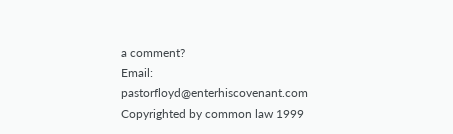a comment?
Email: pastorfloyd@enterhiscovenant.com
Copyrighted by common law 1999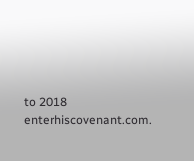to 2018 enterhiscovenant.com.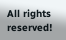All rights reserved!